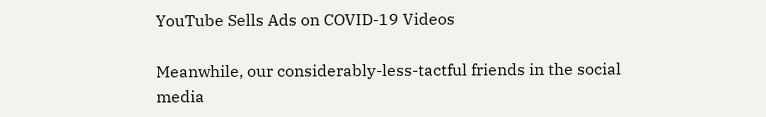YouTube Sells Ads on COVID-19 Videos

Meanwhile, our considerably-less-tactful friends in the social media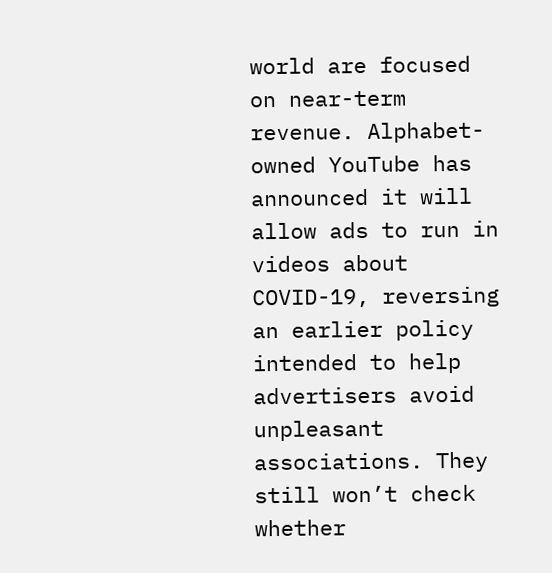world are focused on near-term revenue. Alphabet-owned YouTube has announced it will allow ads to run in videos about COVID-19, reversing an earlier policy intended to help advertisers avoid unpleasant associations. They still won’t check whether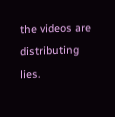the videos are distributing lies.